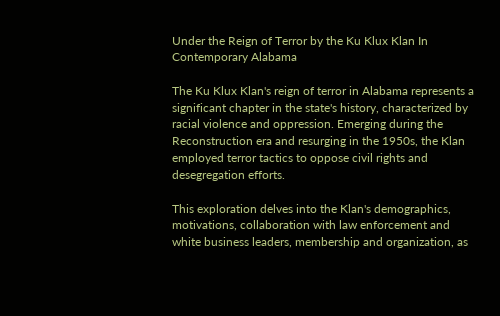Under the Reign of Terror by the Ku Klux Klan In Contemporary Alabama

The Ku Klux Klan's reign of terror in Alabama represents a significant chapter in the state's history, characterized by racial violence and oppression. Emerging during the Reconstruction era and resurging in the 1950s, the Klan employed terror tactics to oppose civil rights and desegregation efforts.

This exploration delves into the Klan's demographics, motivations, collaboration with law enforcement and white business leaders, membership and organization, as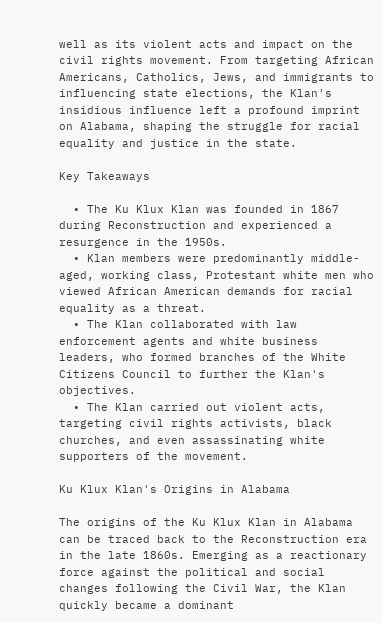well as its violent acts and impact on the civil rights movement. From targeting African Americans, Catholics, Jews, and immigrants to influencing state elections, the Klan's insidious influence left a profound imprint on Alabama, shaping the struggle for racial equality and justice in the state.

Key Takeaways

  • The Ku Klux Klan was founded in 1867 during Reconstruction and experienced a resurgence in the 1950s.
  • Klan members were predominantly middle-aged, working class, Protestant white men who viewed African American demands for racial equality as a threat.
  • The Klan collaborated with law enforcement agents and white business leaders, who formed branches of the White Citizens Council to further the Klan's objectives.
  • The Klan carried out violent acts, targeting civil rights activists, black churches, and even assassinating white supporters of the movement.

Ku Klux Klan's Origins in Alabama

The origins of the Ku Klux Klan in Alabama can be traced back to the Reconstruction era in the late 1860s. Emerging as a reactionary force against the political and social changes following the Civil War, the Klan quickly became a dominant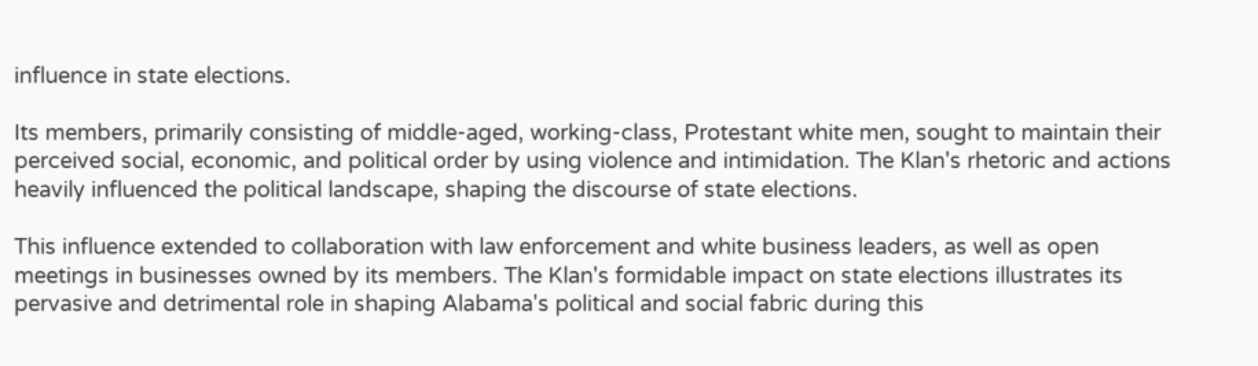influence in state elections.

Its members, primarily consisting of middle-aged, working-class, Protestant white men, sought to maintain their perceived social, economic, and political order by using violence and intimidation. The Klan's rhetoric and actions heavily influenced the political landscape, shaping the discourse of state elections.

This influence extended to collaboration with law enforcement and white business leaders, as well as open meetings in businesses owned by its members. The Klan's formidable impact on state elections illustrates its pervasive and detrimental role in shaping Alabama's political and social fabric during this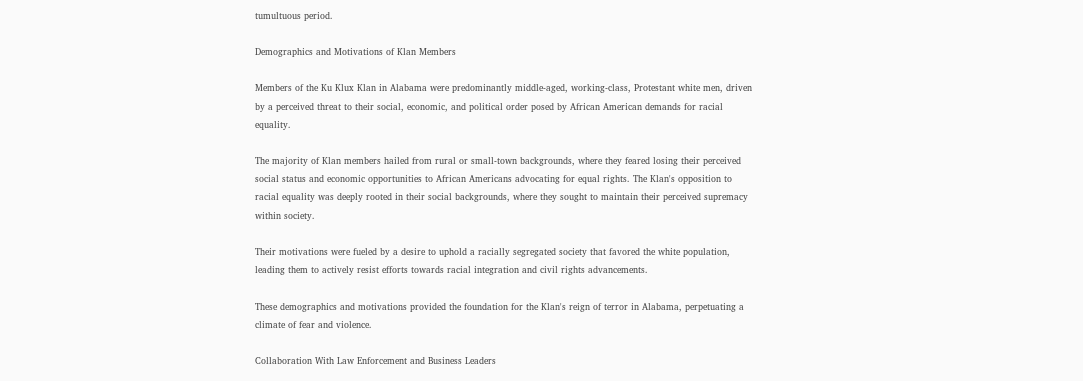tumultuous period.

Demographics and Motivations of Klan Members

Members of the Ku Klux Klan in Alabama were predominantly middle-aged, working-class, Protestant white men, driven by a perceived threat to their social, economic, and political order posed by African American demands for racial equality.

The majority of Klan members hailed from rural or small-town backgrounds, where they feared losing their perceived social status and economic opportunities to African Americans advocating for equal rights. The Klan's opposition to racial equality was deeply rooted in their social backgrounds, where they sought to maintain their perceived supremacy within society.

Their motivations were fueled by a desire to uphold a racially segregated society that favored the white population, leading them to actively resist efforts towards racial integration and civil rights advancements.

These demographics and motivations provided the foundation for the Klan's reign of terror in Alabama, perpetuating a climate of fear and violence.

Collaboration With Law Enforcement and Business Leaders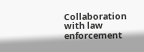Collaboration with law enforcement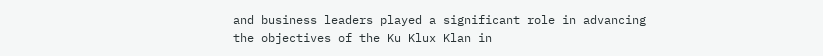and business leaders played a significant role in advancing the objectives of the Ku Klux Klan in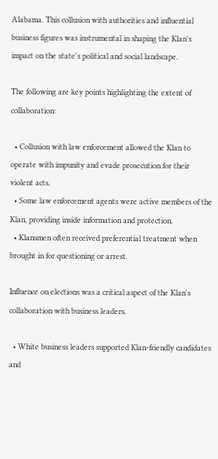Alabama. This collusion with authorities and influential business figures was instrumental in shaping the Klan's impact on the state's political and social landscape.

The following are key points highlighting the extent of collaboration:

  • Collusion with law enforcement allowed the Klan to operate with impunity and evade prosecution for their violent acts.
  • Some law enforcement agents were active members of the Klan, providing inside information and protection.
  • Klansmen often received preferential treatment when brought in for questioning or arrest.

Influence on elections was a critical aspect of the Klan's collaboration with business leaders.

  • White business leaders supported Klan-friendly candidates and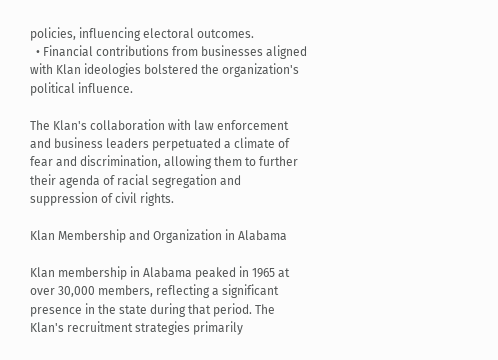policies, influencing electoral outcomes.
  • Financial contributions from businesses aligned with Klan ideologies bolstered the organization's political influence.

The Klan's collaboration with law enforcement and business leaders perpetuated a climate of fear and discrimination, allowing them to further their agenda of racial segregation and suppression of civil rights.

Klan Membership and Organization in Alabama

Klan membership in Alabama peaked in 1965 at over 30,000 members, reflecting a significant presence in the state during that period. The Klan's recruitment strategies primarily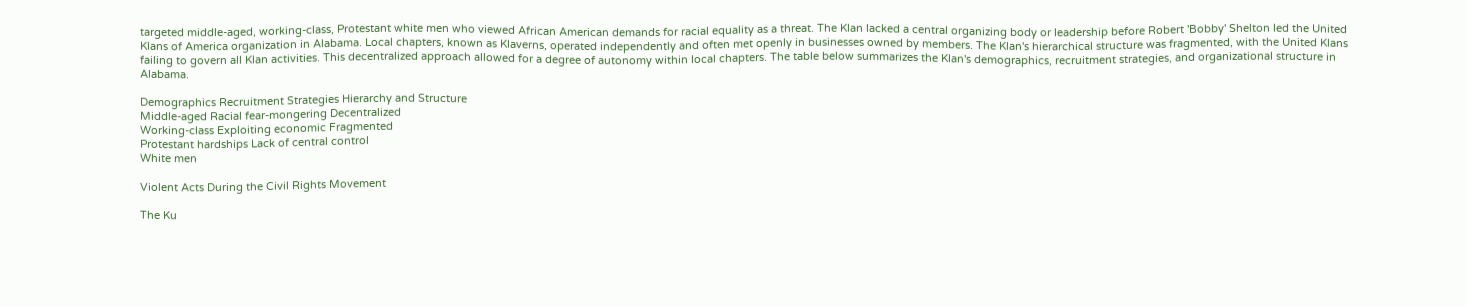targeted middle-aged, working-class, Protestant white men who viewed African American demands for racial equality as a threat. The Klan lacked a central organizing body or leadership before Robert 'Bobby' Shelton led the United Klans of America organization in Alabama. Local chapters, known as Klaverns, operated independently and often met openly in businesses owned by members. The Klan's hierarchical structure was fragmented, with the United Klans failing to govern all Klan activities. This decentralized approach allowed for a degree of autonomy within local chapters. The table below summarizes the Klan's demographics, recruitment strategies, and organizational structure in Alabama.

Demographics Recruitment Strategies Hierarchy and Structure
Middle-aged Racial fear-mongering Decentralized
Working-class Exploiting economic Fragmented
Protestant hardships Lack of central control
White men

Violent Acts During the Civil Rights Movement

The Ku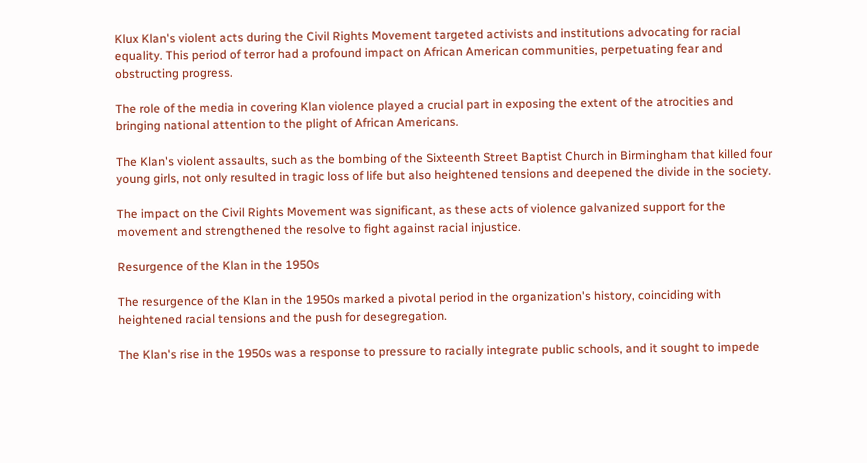Klux Klan's violent acts during the Civil Rights Movement targeted activists and institutions advocating for racial equality. This period of terror had a profound impact on African American communities, perpetuating fear and obstructing progress.

The role of the media in covering Klan violence played a crucial part in exposing the extent of the atrocities and bringing national attention to the plight of African Americans.

The Klan's violent assaults, such as the bombing of the Sixteenth Street Baptist Church in Birmingham that killed four young girls, not only resulted in tragic loss of life but also heightened tensions and deepened the divide in the society.

The impact on the Civil Rights Movement was significant, as these acts of violence galvanized support for the movement and strengthened the resolve to fight against racial injustice.

Resurgence of the Klan in the 1950s

The resurgence of the Klan in the 1950s marked a pivotal period in the organization's history, coinciding with heightened racial tensions and the push for desegregation.

The Klan's rise in the 1950s was a response to pressure to racially integrate public schools, and it sought to impede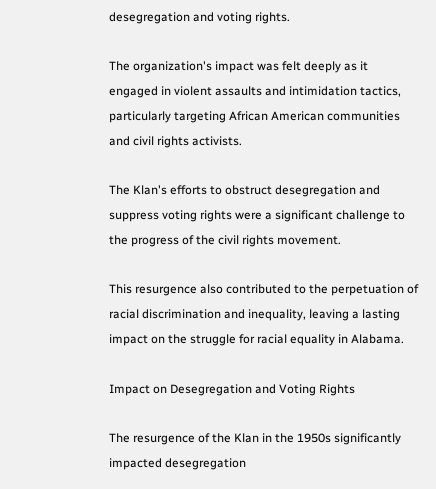desegregation and voting rights.

The organization's impact was felt deeply as it engaged in violent assaults and intimidation tactics, particularly targeting African American communities and civil rights activists.

The Klan's efforts to obstruct desegregation and suppress voting rights were a significant challenge to the progress of the civil rights movement.

This resurgence also contributed to the perpetuation of racial discrimination and inequality, leaving a lasting impact on the struggle for racial equality in Alabama.

Impact on Desegregation and Voting Rights

The resurgence of the Klan in the 1950s significantly impacted desegregation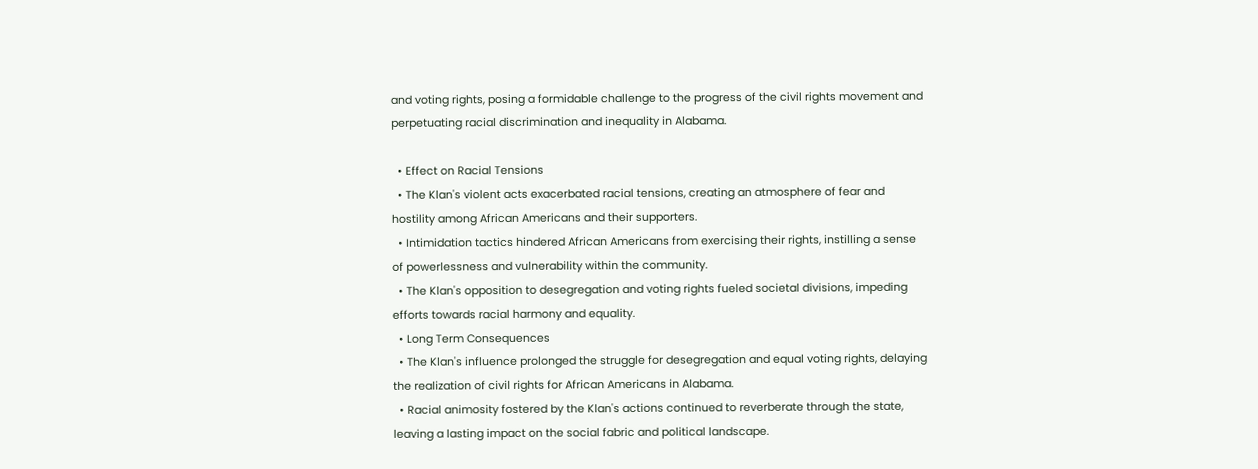and voting rights, posing a formidable challenge to the progress of the civil rights movement and perpetuating racial discrimination and inequality in Alabama.

  • Effect on Racial Tensions
  • The Klan's violent acts exacerbated racial tensions, creating an atmosphere of fear and hostility among African Americans and their supporters.
  • Intimidation tactics hindered African Americans from exercising their rights, instilling a sense of powerlessness and vulnerability within the community.
  • The Klan's opposition to desegregation and voting rights fueled societal divisions, impeding efforts towards racial harmony and equality.
  • Long Term Consequences
  • The Klan's influence prolonged the struggle for desegregation and equal voting rights, delaying the realization of civil rights for African Americans in Alabama.
  • Racial animosity fostered by the Klan's actions continued to reverberate through the state, leaving a lasting impact on the social fabric and political landscape.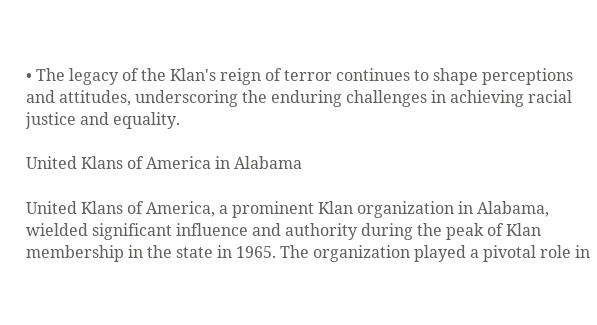• The legacy of the Klan's reign of terror continues to shape perceptions and attitudes, underscoring the enduring challenges in achieving racial justice and equality.

United Klans of America in Alabama

United Klans of America, a prominent Klan organization in Alabama, wielded significant influence and authority during the peak of Klan membership in the state in 1965. The organization played a pivotal role in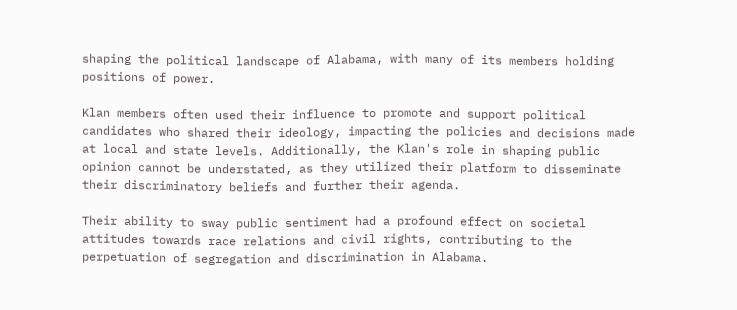shaping the political landscape of Alabama, with many of its members holding positions of power.

Klan members often used their influence to promote and support political candidates who shared their ideology, impacting the policies and decisions made at local and state levels. Additionally, the Klan's role in shaping public opinion cannot be understated, as they utilized their platform to disseminate their discriminatory beliefs and further their agenda.

Their ability to sway public sentiment had a profound effect on societal attitudes towards race relations and civil rights, contributing to the perpetuation of segregation and discrimination in Alabama.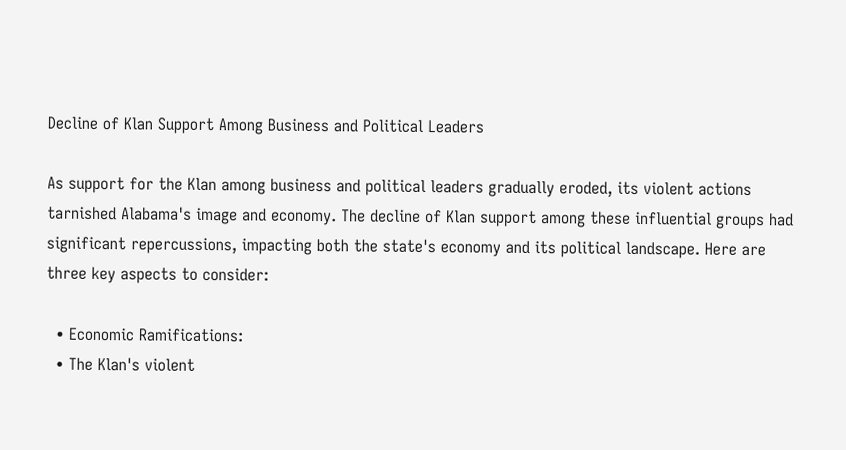Decline of Klan Support Among Business and Political Leaders

As support for the Klan among business and political leaders gradually eroded, its violent actions tarnished Alabama's image and economy. The decline of Klan support among these influential groups had significant repercussions, impacting both the state's economy and its political landscape. Here are three key aspects to consider:

  • Economic Ramifications:
  • The Klan's violent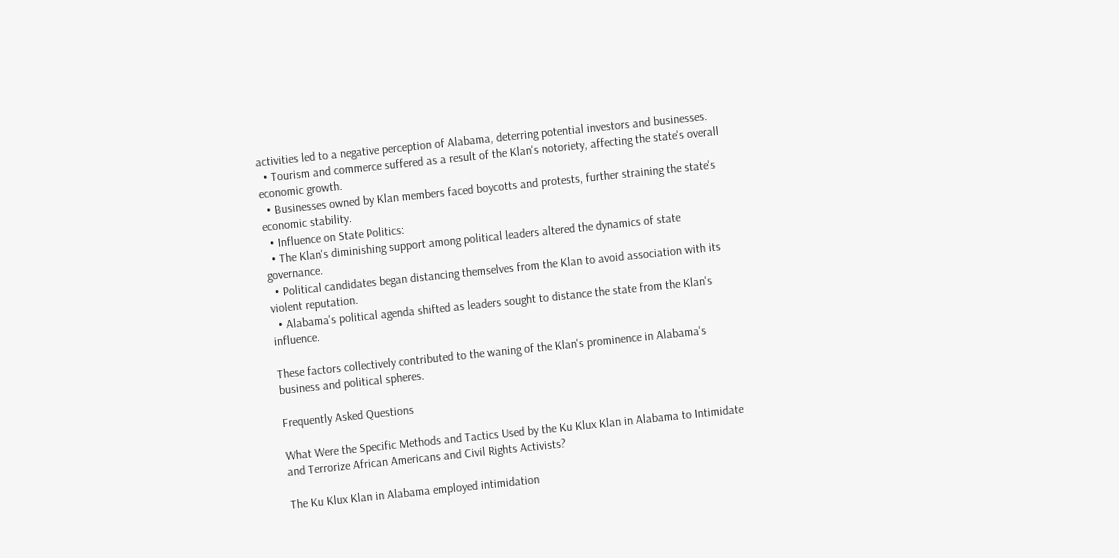activities led to a negative perception of Alabama, deterring potential investors and businesses.
  • Tourism and commerce suffered as a result of the Klan's notoriety, affecting the state's overall economic growth.
  • Businesses owned by Klan members faced boycotts and protests, further straining the state's economic stability.
  • Influence on State Politics:
  • The Klan's diminishing support among political leaders altered the dynamics of state governance.
  • Political candidates began distancing themselves from the Klan to avoid association with its violent reputation.
  • Alabama's political agenda shifted as leaders sought to distance the state from the Klan's influence.

These factors collectively contributed to the waning of the Klan's prominence in Alabama's business and political spheres.

Frequently Asked Questions

What Were the Specific Methods and Tactics Used by the Ku Klux Klan in Alabama to Intimidate and Terrorize African Americans and Civil Rights Activists?

The Ku Klux Klan in Alabama employed intimidation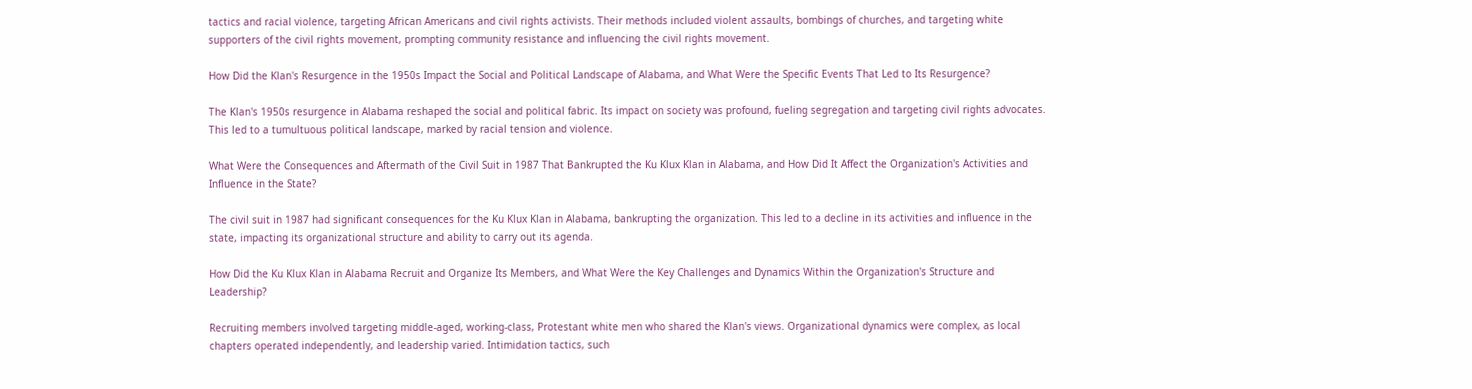tactics and racial violence, targeting African Americans and civil rights activists. Their methods included violent assaults, bombings of churches, and targeting white supporters of the civil rights movement, prompting community resistance and influencing the civil rights movement.

How Did the Klan's Resurgence in the 1950s Impact the Social and Political Landscape of Alabama, and What Were the Specific Events That Led to Its Resurgence?

The Klan's 1950s resurgence in Alabama reshaped the social and political fabric. Its impact on society was profound, fueling segregation and targeting civil rights advocates. This led to a tumultuous political landscape, marked by racial tension and violence.

What Were the Consequences and Aftermath of the Civil Suit in 1987 That Bankrupted the Ku Klux Klan in Alabama, and How Did It Affect the Organization's Activities and Influence in the State?

The civil suit in 1987 had significant consequences for the Ku Klux Klan in Alabama, bankrupting the organization. This led to a decline in its activities and influence in the state, impacting its organizational structure and ability to carry out its agenda.

How Did the Ku Klux Klan in Alabama Recruit and Organize Its Members, and What Were the Key Challenges and Dynamics Within the Organization's Structure and Leadership?

Recruiting members involved targeting middle-aged, working-class, Protestant white men who shared the Klan's views. Organizational dynamics were complex, as local chapters operated independently, and leadership varied. Intimidation tactics, such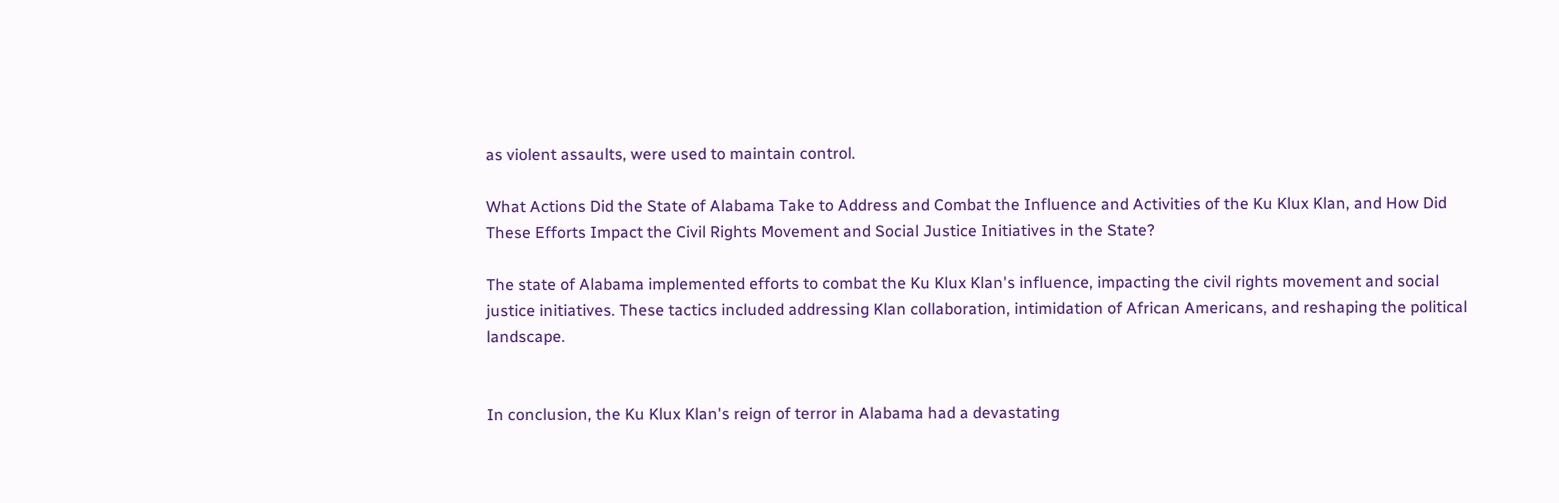as violent assaults, were used to maintain control.

What Actions Did the State of Alabama Take to Address and Combat the Influence and Activities of the Ku Klux Klan, and How Did These Efforts Impact the Civil Rights Movement and Social Justice Initiatives in the State?

The state of Alabama implemented efforts to combat the Ku Klux Klan's influence, impacting the civil rights movement and social justice initiatives. These tactics included addressing Klan collaboration, intimidation of African Americans, and reshaping the political landscape.


In conclusion, the Ku Klux Klan's reign of terror in Alabama had a devastating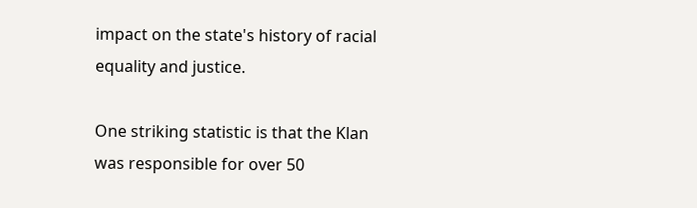impact on the state's history of racial equality and justice.

One striking statistic is that the Klan was responsible for over 50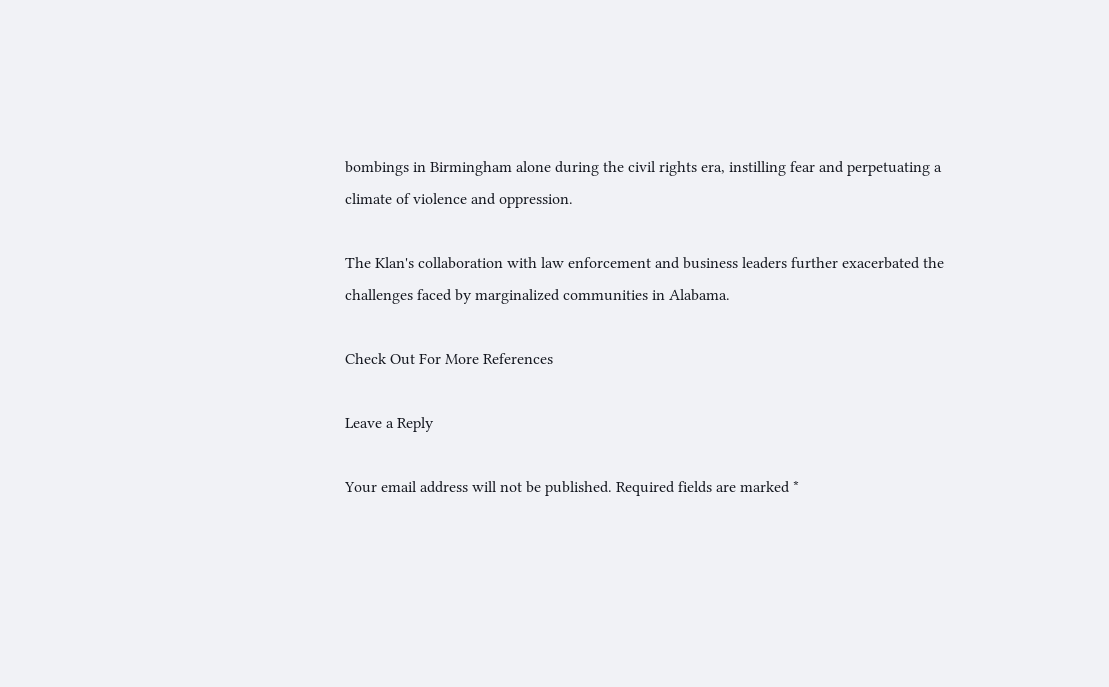bombings in Birmingham alone during the civil rights era, instilling fear and perpetuating a climate of violence and oppression.

The Klan's collaboration with law enforcement and business leaders further exacerbated the challenges faced by marginalized communities in Alabama.

Check Out For More References

Leave a Reply

Your email address will not be published. Required fields are marked *